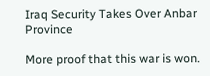Iraq Security Takes Over Anbar Province

More proof that this war is won.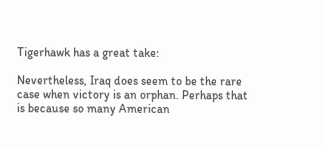Tigerhawk has a great take:

Nevertheless, Iraq does seem to be the rare case when victory is an orphan. Perhaps that is because so many American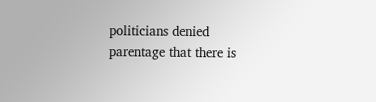politicians denied parentage that there is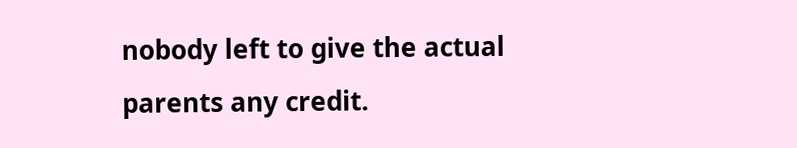nobody left to give the actual parents any credit.